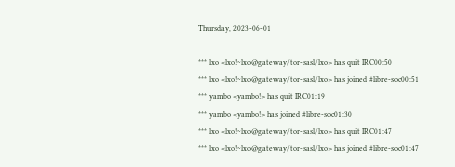Thursday, 2023-06-01

*** lxo <lxo!~lxo@gateway/tor-sasl/lxo> has quit IRC00:50
*** lxo <lxo!~lxo@gateway/tor-sasl/lxo> has joined #libre-soc00:51
*** yambo <yambo!> has quit IRC01:19
*** yambo <yambo!> has joined #libre-soc01:30
*** lxo <lxo!~lxo@gateway/tor-sasl/lxo> has quit IRC01:47
*** lxo <lxo!~lxo@gateway/tor-sasl/lxo> has joined #libre-soc01:47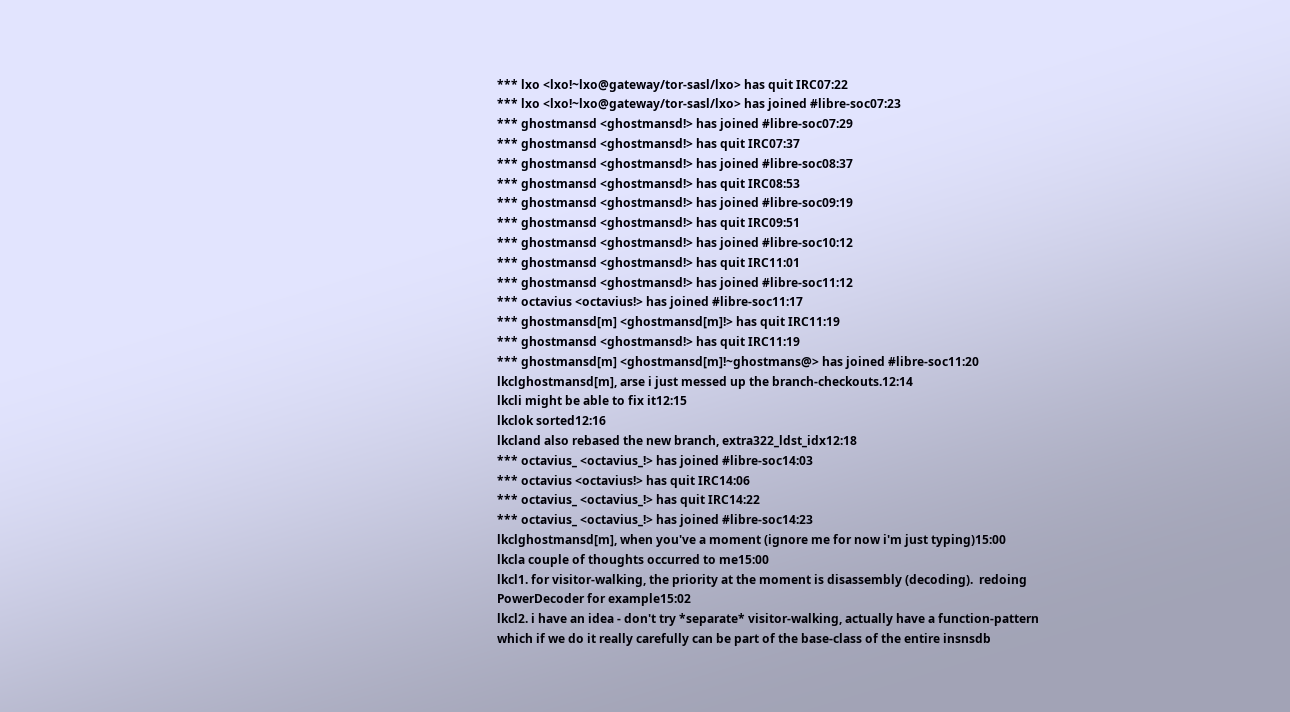*** lxo <lxo!~lxo@gateway/tor-sasl/lxo> has quit IRC07:22
*** lxo <lxo!~lxo@gateway/tor-sasl/lxo> has joined #libre-soc07:23
*** ghostmansd <ghostmansd!> has joined #libre-soc07:29
*** ghostmansd <ghostmansd!> has quit IRC07:37
*** ghostmansd <ghostmansd!> has joined #libre-soc08:37
*** ghostmansd <ghostmansd!> has quit IRC08:53
*** ghostmansd <ghostmansd!> has joined #libre-soc09:19
*** ghostmansd <ghostmansd!> has quit IRC09:51
*** ghostmansd <ghostmansd!> has joined #libre-soc10:12
*** ghostmansd <ghostmansd!> has quit IRC11:01
*** ghostmansd <ghostmansd!> has joined #libre-soc11:12
*** octavius <octavius!> has joined #libre-soc11:17
*** ghostmansd[m] <ghostmansd[m]!> has quit IRC11:19
*** ghostmansd <ghostmansd!> has quit IRC11:19
*** ghostmansd[m] <ghostmansd[m]!~ghostmans@> has joined #libre-soc11:20
lkclghostmansd[m], arse i just messed up the branch-checkouts.12:14
lkcli might be able to fix it12:15
lkclok sorted12:16
lkcland also rebased the new branch, extra322_ldst_idx12:18
*** octavius_ <octavius_!> has joined #libre-soc14:03
*** octavius <octavius!> has quit IRC14:06
*** octavius_ <octavius_!> has quit IRC14:22
*** octavius_ <octavius_!> has joined #libre-soc14:23
lkclghostmansd[m], when you've a moment (ignore me for now i'm just typing)15:00
lkcla couple of thoughts occurred to me15:00
lkcl1. for visitor-walking, the priority at the moment is disassembly (decoding).  redoing PowerDecoder for example15:02
lkcl2. i have an idea - don't try *separate* visitor-walking, actually have a function-pattern which if we do it really carefully can be part of the base-class of the entire insnsdb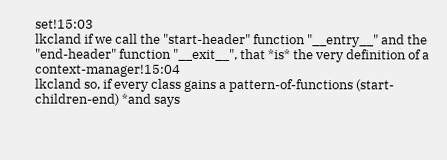set!15:03
lkcland if we call the "start-header" function "__entry__" and the "end-header" function "__exit__", that *is* the very definition of a context-manager!15:04
lkcland so, if every class gains a pattern-of-functions (start-children-end) *and says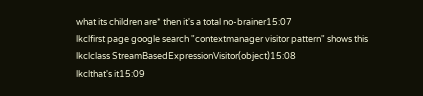what its children are* then it's a total no-brainer15:07
lkclfirst page google search "contextmanager visitor pattern" shows this
lkclclass StreamBasedExpressionVisitor(object)15:08
lkclthat's it15:09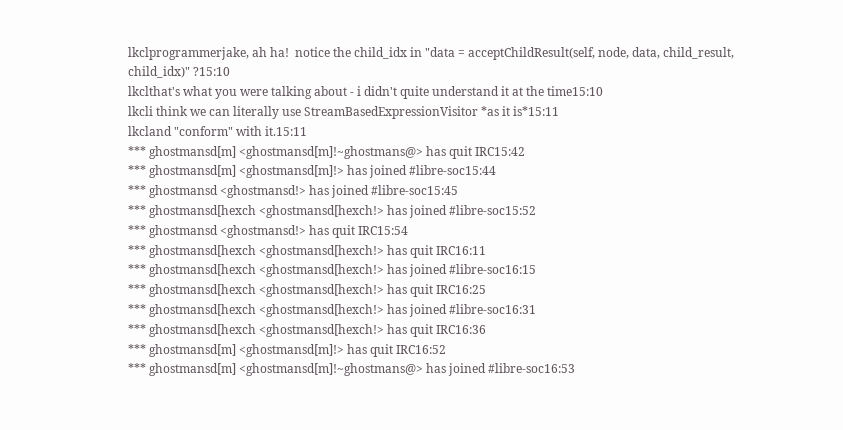lkclprogrammerjake, ah ha!  notice the child_idx in "data = acceptChildResult(self, node, data, child_result, child_idx)" ?15:10
lkclthat's what you were talking about - i didn't quite understand it at the time15:10
lkcli think we can literally use StreamBasedExpressionVisitor *as it is*15:11
lkcland "conform" with it.15:11
*** ghostmansd[m] <ghostmansd[m]!~ghostmans@> has quit IRC15:42
*** ghostmansd[m] <ghostmansd[m]!> has joined #libre-soc15:44
*** ghostmansd <ghostmansd!> has joined #libre-soc15:45
*** ghostmansd[hexch <ghostmansd[hexch!> has joined #libre-soc15:52
*** ghostmansd <ghostmansd!> has quit IRC15:54
*** ghostmansd[hexch <ghostmansd[hexch!> has quit IRC16:11
*** ghostmansd[hexch <ghostmansd[hexch!> has joined #libre-soc16:15
*** ghostmansd[hexch <ghostmansd[hexch!> has quit IRC16:25
*** ghostmansd[hexch <ghostmansd[hexch!> has joined #libre-soc16:31
*** ghostmansd[hexch <ghostmansd[hexch!> has quit IRC16:36
*** ghostmansd[m] <ghostmansd[m]!> has quit IRC16:52
*** ghostmansd[m] <ghostmansd[m]!~ghostmans@> has joined #libre-soc16:53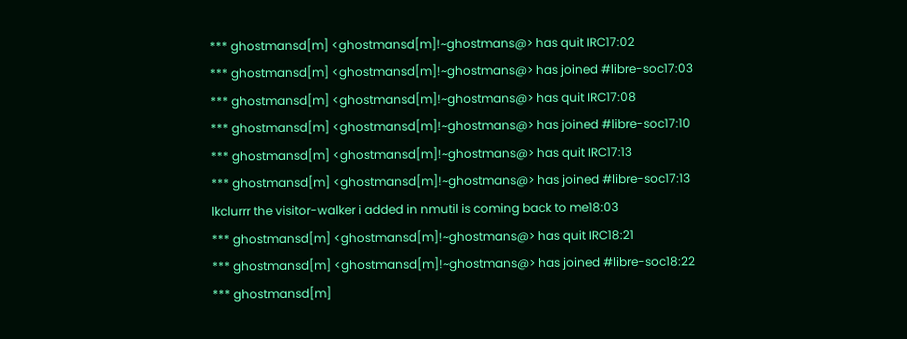*** ghostmansd[m] <ghostmansd[m]!~ghostmans@> has quit IRC17:02
*** ghostmansd[m] <ghostmansd[m]!~ghostmans@> has joined #libre-soc17:03
*** ghostmansd[m] <ghostmansd[m]!~ghostmans@> has quit IRC17:08
*** ghostmansd[m] <ghostmansd[m]!~ghostmans@> has joined #libre-soc17:10
*** ghostmansd[m] <ghostmansd[m]!~ghostmans@> has quit IRC17:13
*** ghostmansd[m] <ghostmansd[m]!~ghostmans@> has joined #libre-soc17:13
lkclurrr the visitor-walker i added in nmutil is coming back to me18:03
*** ghostmansd[m] <ghostmansd[m]!~ghostmans@> has quit IRC18:21
*** ghostmansd[m] <ghostmansd[m]!~ghostmans@> has joined #libre-soc18:22
*** ghostmansd[m]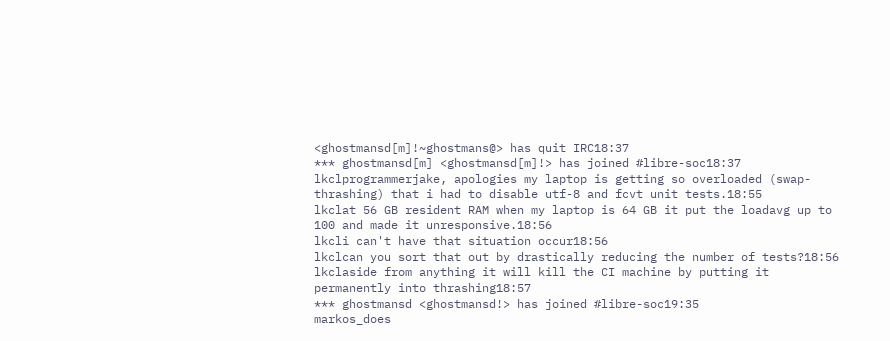<ghostmansd[m]!~ghostmans@> has quit IRC18:37
*** ghostmansd[m] <ghostmansd[m]!> has joined #libre-soc18:37
lkclprogrammerjake, apologies my laptop is getting so overloaded (swap-thrashing) that i had to disable utf-8 and fcvt unit tests.18:55
lkclat 56 GB resident RAM when my laptop is 64 GB it put the loadavg up to 100 and made it unresponsive.18:56
lkcli can't have that situation occur18:56
lkclcan you sort that out by drastically reducing the number of tests?18:56
lkclaside from anything it will kill the CI machine by putting it permanently into thrashing18:57
*** ghostmansd <ghostmansd!> has joined #libre-soc19:35
markos_does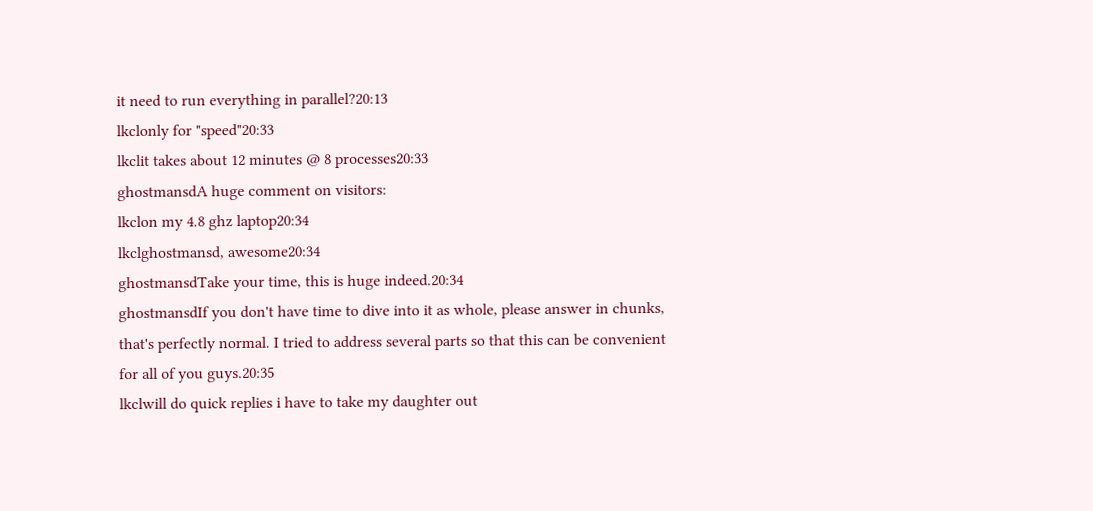it need to run everything in parallel?20:13
lkclonly for "speed"20:33
lkclit takes about 12 minutes @ 8 processes20:33
ghostmansdA huge comment on visitors:
lkclon my 4.8 ghz laptop20:34
lkclghostmansd, awesome20:34
ghostmansdTake your time, this is huge indeed.20:34
ghostmansdIf you don't have time to dive into it as whole, please answer in chunks, that's perfectly normal. I tried to address several parts so that this can be convenient for all of you guys.20:35
lkclwill do quick replies i have to take my daughter out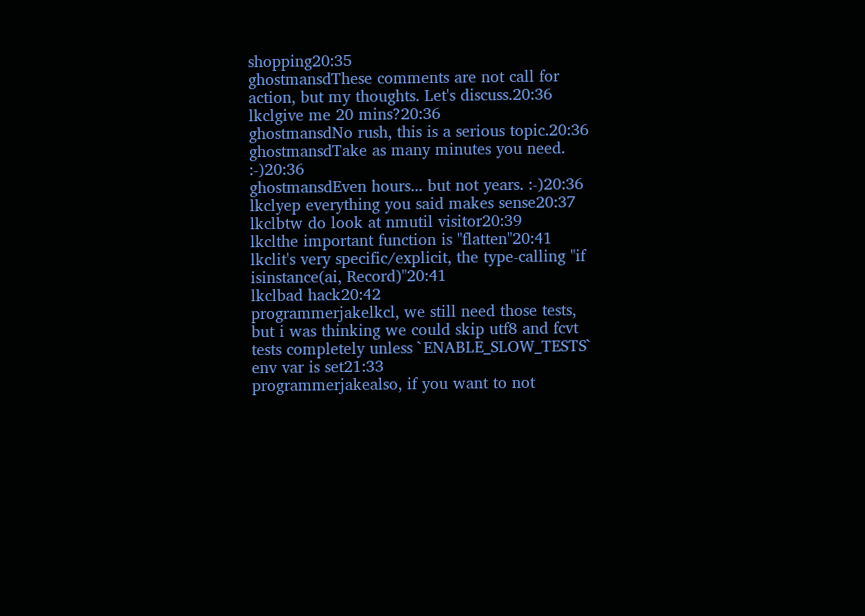shopping20:35
ghostmansdThese comments are not call for action, but my thoughts. Let's discuss.20:36
lkclgive me 20 mins?20:36
ghostmansdNo rush, this is a serious topic.20:36
ghostmansdTake as many minutes you need. :-)20:36
ghostmansdEven hours... but not years. :-)20:36
lkclyep everything you said makes sense20:37
lkclbtw do look at nmutil visitor20:39
lkclthe important function is "flatten"20:41
lkclit's very specific/explicit, the type-calling "if isinstance(ai, Record)"20:41
lkclbad hack20:42
programmerjakelkcl, we still need those tests, but i was thinking we could skip utf8 and fcvt tests completely unless `ENABLE_SLOW_TESTS` env var is set21:33
programmerjakealso, if you want to not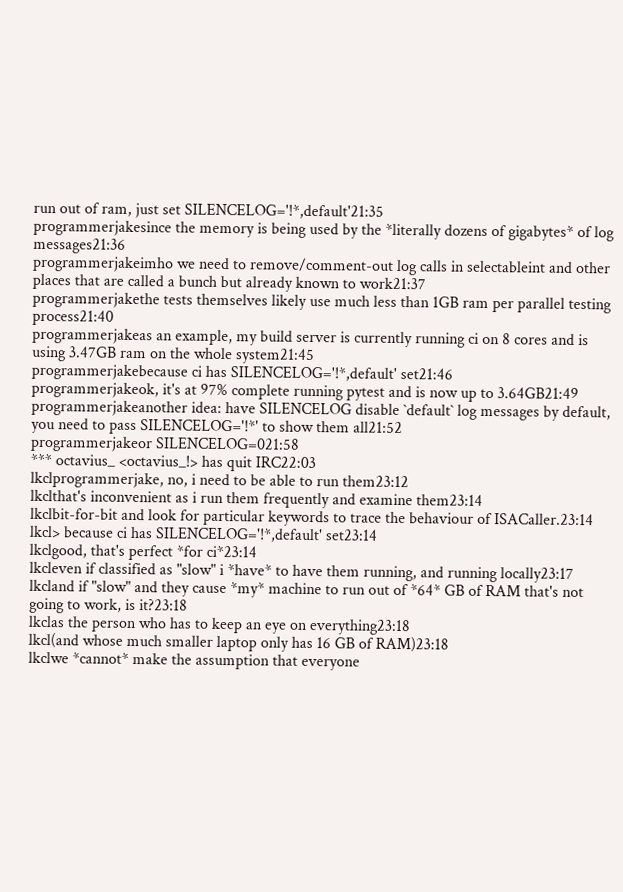run out of ram, just set SILENCELOG='!*,default'21:35
programmerjakesince the memory is being used by the *literally dozens of gigabytes* of log messages21:36
programmerjakeimho we need to remove/comment-out log calls in selectableint and other places that are called a bunch but already known to work21:37
programmerjakethe tests themselves likely use much less than 1GB ram per parallel testing process21:40
programmerjakeas an example, my build server is currently running ci on 8 cores and is using 3.47GB ram on the whole system21:45
programmerjakebecause ci has SILENCELOG='!*,default' set21:46
programmerjakeok, it's at 97% complete running pytest and is now up to 3.64GB21:49
programmerjakeanother idea: have SILENCELOG disable `default` log messages by default, you need to pass SILENCELOG='!*' to show them all21:52
programmerjakeor SILENCELOG=021:58
*** octavius_ <octavius_!> has quit IRC22:03
lkclprogrammerjake, no, i need to be able to run them23:12
lkclthat's inconvenient as i run them frequently and examine them23:14
lkclbit-for-bit and look for particular keywords to trace the behaviour of ISACaller.23:14
lkcl> because ci has SILENCELOG='!*,default' set23:14
lkclgood, that's perfect *for ci*23:14
lkcleven if classified as "slow" i *have* to have them running, and running locally23:17
lkcland if "slow" and they cause *my* machine to run out of *64* GB of RAM that's not going to work, is it?23:18
lkclas the person who has to keep an eye on everything23:18
lkcl(and whose much smaller laptop only has 16 GB of RAM)23:18
lkclwe *cannot* make the assumption that everyone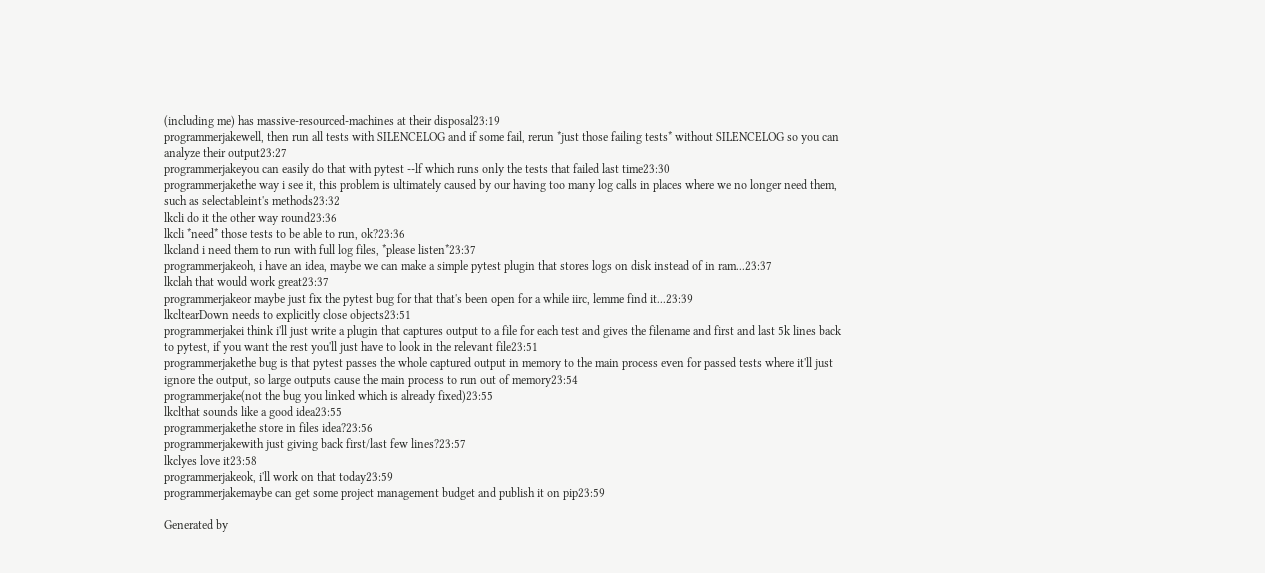(including me) has massive-resourced-machines at their disposal23:19
programmerjakewell, then run all tests with SILENCELOG and if some fail, rerun *just those failing tests* without SILENCELOG so you can analyze their output23:27
programmerjakeyou can easily do that with pytest --lf which runs only the tests that failed last time23:30
programmerjakethe way i see it, this problem is ultimately caused by our having too many log calls in places where we no longer need them, such as selectableint's methods23:32
lkcli do it the other way round23:36
lkcli *need* those tests to be able to run, ok?23:36
lkcland i need them to run with full log files, *please listen*23:37
programmerjakeoh, i have an idea, maybe we can make a simple pytest plugin that stores logs on disk instead of in ram...23:37
lkclah that would work great23:37
programmerjakeor maybe just fix the pytest bug for that that's been open for a while iirc, lemme find it...23:39
lkcltearDown needs to explicitly close objects23:51
programmerjakei think i'll just write a plugin that captures output to a file for each test and gives the filename and first and last 5k lines back to pytest, if you want the rest you'll just have to look in the relevant file23:51
programmerjakethe bug is that pytest passes the whole captured output in memory to the main process even for passed tests where it'll just ignore the output, so large outputs cause the main process to run out of memory23:54
programmerjake(not the bug you linked which is already fixed)23:55
lkclthat sounds like a good idea23:55
programmerjakethe store in files idea?23:56
programmerjakewith just giving back first/last few lines?23:57
lkclyes love it23:58
programmerjakeok, i'll work on that today23:59
programmerjakemaybe can get some project management budget and publish it on pip23:59

Generated by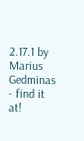2.17.1 by Marius Gedminas - find it at!